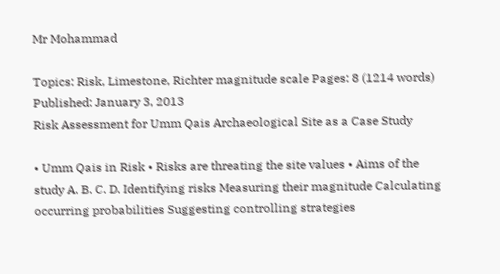Mr Mohammad

Topics: Risk, Limestone, Richter magnitude scale Pages: 8 (1214 words) Published: January 3, 2013
Risk Assessment for Umm Qais Archaeological Site as a Case Study

• Umm Qais in Risk • Risks are threating the site values • Aims of the study A. B. C. D. Identifying risks Measuring their magnitude Calculating occurring probabilities Suggesting controlling strategies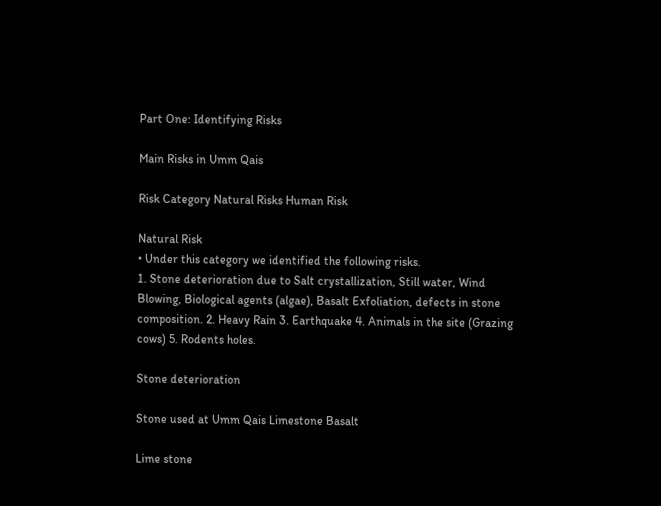Part One: Identifying Risks

Main Risks in Umm Qais

Risk Category Natural Risks Human Risk

Natural Risk
• Under this category we identified the following risks.
1. Stone deterioration due to Salt crystallization, Still water, Wind Blowing, Biological agents (algae), Basalt Exfoliation, defects in stone composition. 2. Heavy Rain 3. Earthquake 4. Animals in the site (Grazing cows) 5. Rodents holes.

Stone deterioration

Stone used at Umm Qais Limestone Basalt

Lime stone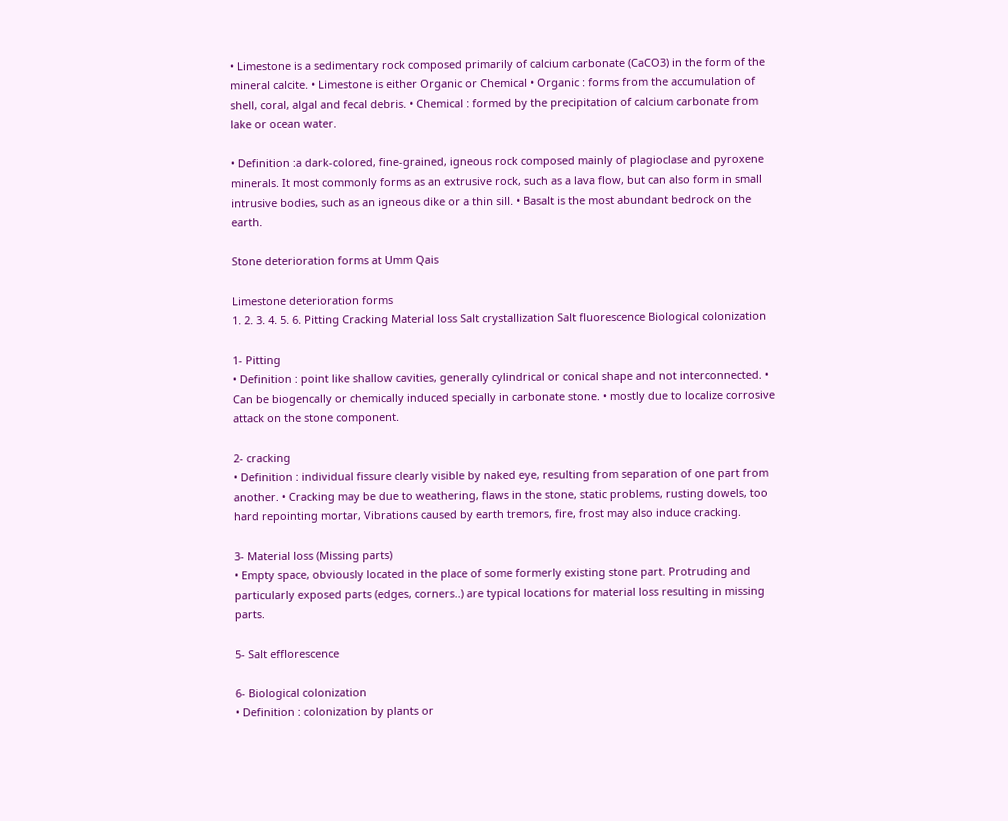• Limestone is a sedimentary rock composed primarily of calcium carbonate (CaCO3) in the form of the mineral calcite. • Limestone is either Organic or Chemical • Organic : forms from the accumulation of shell, coral, algal and fecal debris. • Chemical : formed by the precipitation of calcium carbonate from lake or ocean water.

• Definition :a dark-colored, fine-grained, igneous rock composed mainly of plagioclase and pyroxene minerals. It most commonly forms as an extrusive rock, such as a lava flow, but can also form in small intrusive bodies, such as an igneous dike or a thin sill. • Basalt is the most abundant bedrock on the earth.

Stone deterioration forms at Umm Qais

Limestone deterioration forms
1. 2. 3. 4. 5. 6. Pitting Cracking Material loss Salt crystallization Salt fluorescence Biological colonization

1- Pitting
• Definition : point like shallow cavities, generally cylindrical or conical shape and not interconnected. • Can be biogencally or chemically induced specially in carbonate stone. • mostly due to localize corrosive attack on the stone component.

2- cracking
• Definition : individual fissure clearly visible by naked eye, resulting from separation of one part from another. • Cracking may be due to weathering, flaws in the stone, static problems, rusting dowels, too hard repointing mortar, Vibrations caused by earth tremors, fire, frost may also induce cracking.

3- Material loss (Missing parts)
• Empty space, obviously located in the place of some formerly existing stone part. Protruding and particularly exposed parts (edges, corners..) are typical locations for material loss resulting in missing parts.

5- Salt efflorescence

6- Biological colonization
• Definition : colonization by plants or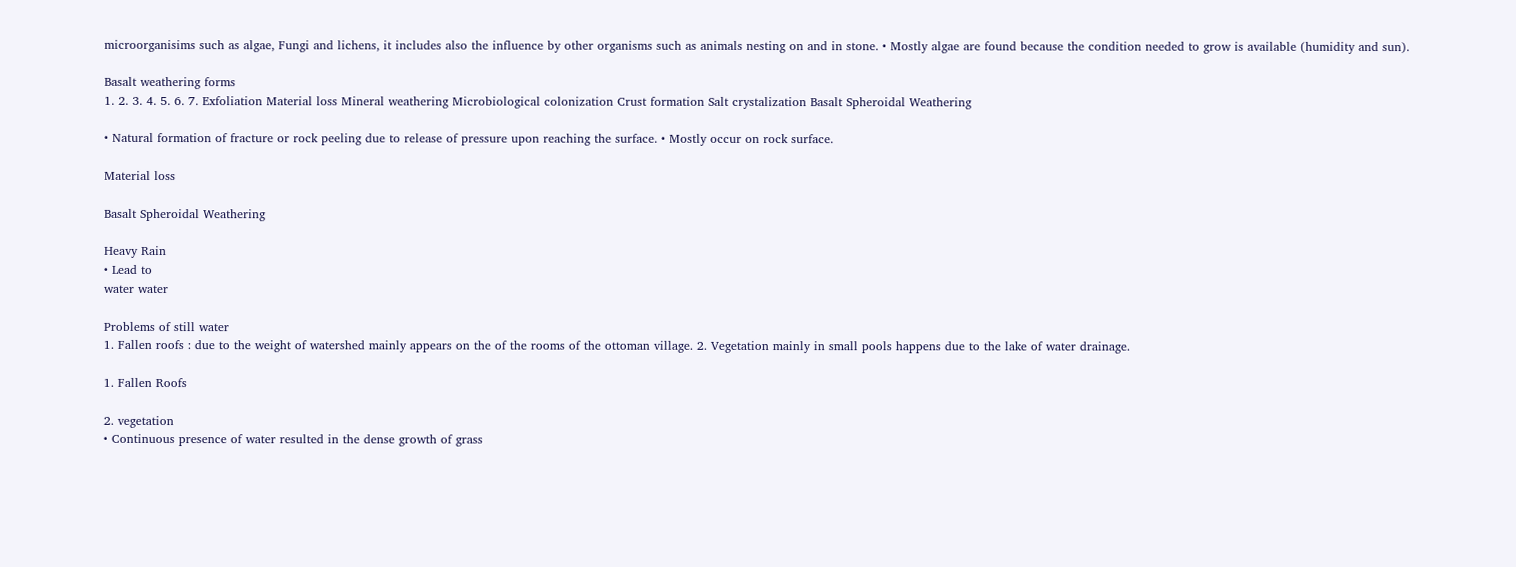microorganisims such as algae, Fungi and lichens, it includes also the influence by other organisms such as animals nesting on and in stone. • Mostly algae are found because the condition needed to grow is available (humidity and sun).

Basalt weathering forms
1. 2. 3. 4. 5. 6. 7. Exfoliation Material loss Mineral weathering Microbiological colonization Crust formation Salt crystalization Basalt Spheroidal Weathering

• Natural formation of fracture or rock peeling due to release of pressure upon reaching the surface. • Mostly occur on rock surface.

Material loss

Basalt Spheroidal Weathering

Heavy Rain
• Lead to
water water

Problems of still water
1. Fallen roofs : due to the weight of watershed mainly appears on the of the rooms of the ottoman village. 2. Vegetation mainly in small pools happens due to the lake of water drainage.

1. Fallen Roofs

2. vegetation
• Continuous presence of water resulted in the dense growth of grass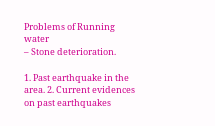Problems of Running water
– Stone deterioration.

1. Past earthquake in the area. 2. Current evidences on past earthquakes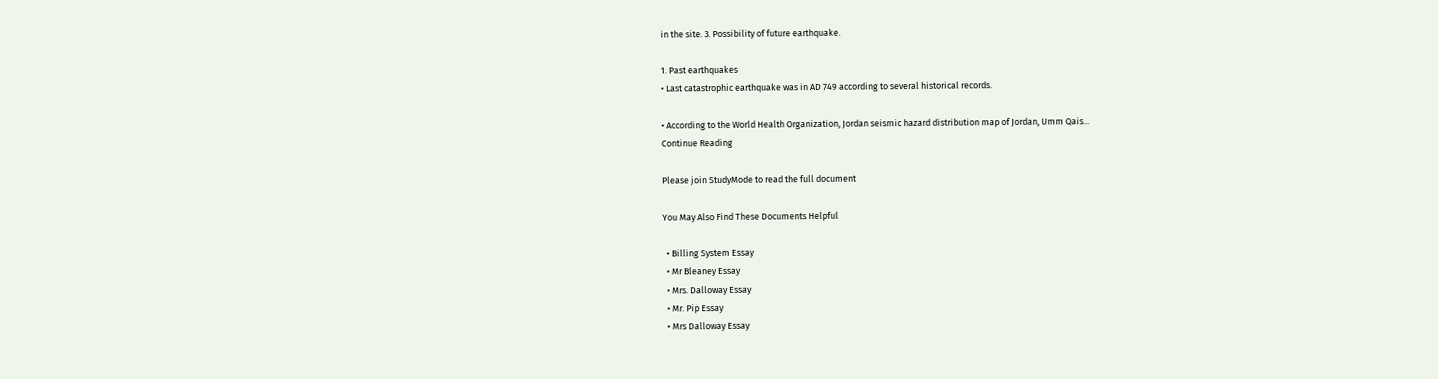in the site. 3. Possibility of future earthquake.

1. Past earthquakes
• Last catastrophic earthquake was in AD 749 according to several historical records.

• According to the World Health Organization, Jordan seismic hazard distribution map of Jordan, Umm Qais...
Continue Reading

Please join StudyMode to read the full document

You May Also Find These Documents Helpful

  • Billing System Essay
  • Mr Bleaney Essay
  • Mrs. Dalloway Essay
  • Mr. Pip Essay
  • Mrs Dalloway Essay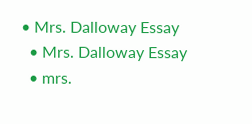• Mrs. Dalloway Essay
  • Mrs. Dalloway Essay
  • mrs.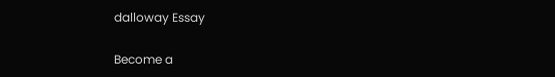dalloway Essay

Become a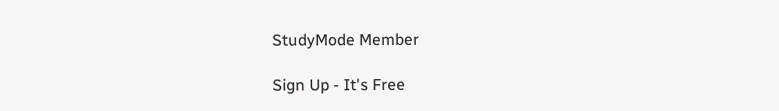StudyMode Member

Sign Up - It's Free